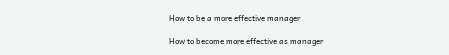How to be a more effective manager

How to become more effective as manager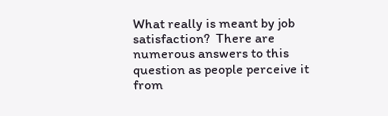What really is meant by job satisfaction?  There are numerous answers to this question as people perceive it from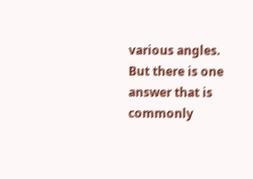various angles. But there is one answer that is commonly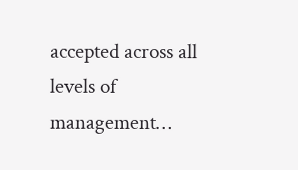accepted across all levels of management…